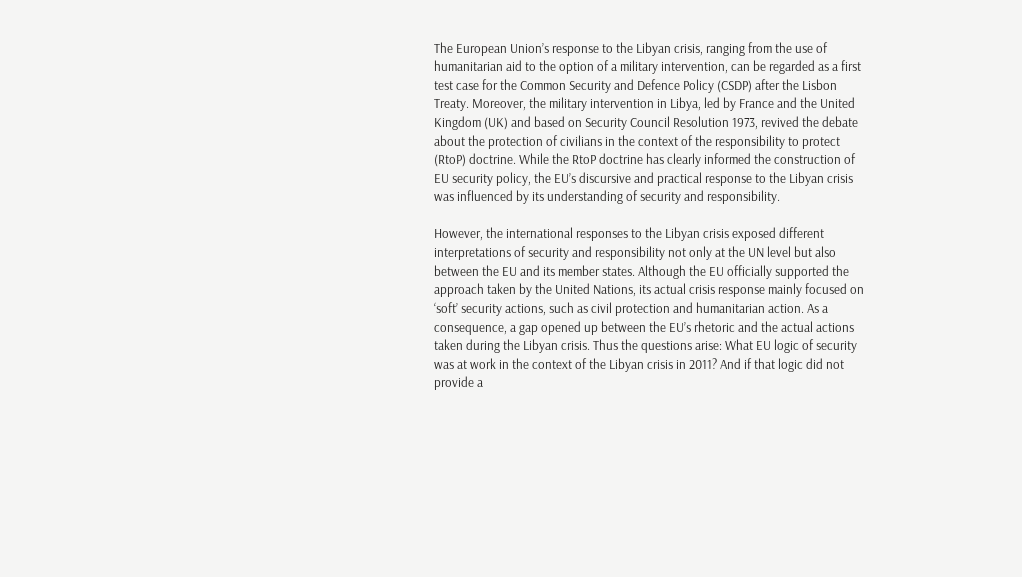The European Union’s response to the Libyan crisis, ranging from the use of humanitarian aid to the option of a military intervention, can be regarded as a first test case for the Common Security and Defence Policy (CSDP) after the Lisbon Treaty. Moreover, the military intervention in Libya, led by France and the United Kingdom (UK) and based on Security Council Resolution 1973, revived the debate about the protection of civilians in the context of the responsibility to protect (RtoP) doctrine. While the RtoP doctrine has clearly informed the construction of EU security policy, the EU’s discursive and practical response to the Libyan crisis was influenced by its understanding of security and responsibility.

However, the international responses to the Libyan crisis exposed different interpretations of security and responsibility not only at the UN level but also between the EU and its member states. Although the EU officially supported the approach taken by the United Nations, its actual crisis response mainly focused on ‘soft’ security actions, such as civil protection and humanitarian action. As a consequence, a gap opened up between the EU’s rhetoric and the actual actions taken during the Libyan crisis. Thus the questions arise: What EU logic of security was at work in the context of the Libyan crisis in 2011? And if that logic did not provide a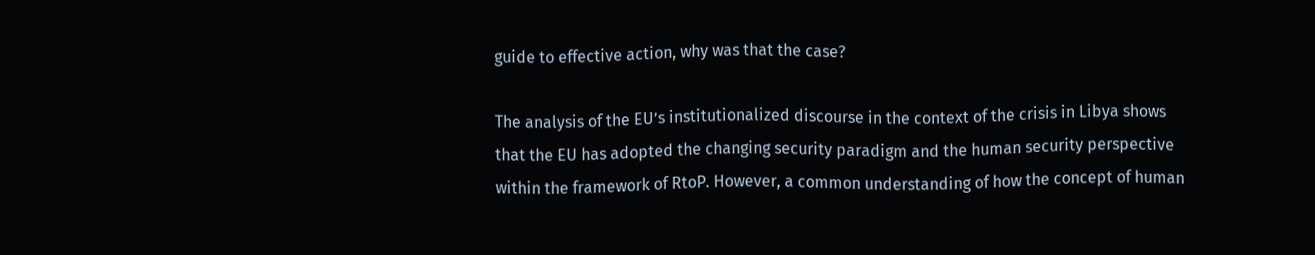guide to effective action, why was that the case?

The analysis of the EU’s institutionalized discourse in the context of the crisis in Libya shows that the EU has adopted the changing security paradigm and the human security perspective within the framework of RtoP. However, a common understanding of how the concept of human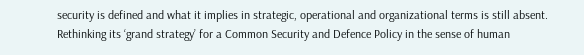security is defined and what it implies in strategic, operational and organizational terms is still absent. Rethinking its ‘grand strategy’ for a Common Security and Defence Policy in the sense of human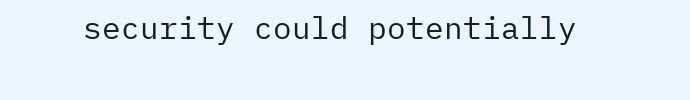security could potentially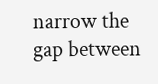narrow the gap between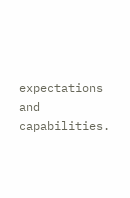expectations and capabilities.